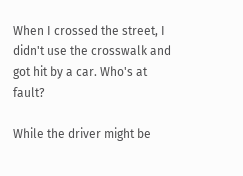When I crossed the street, I didn't use the crosswalk and got hit by a car. Who's at fault?

While the driver might be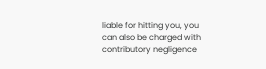liable for hitting you, you can also be charged with contributory negligence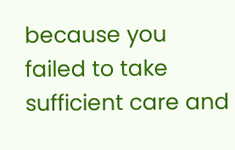because you failed to take sufficient care and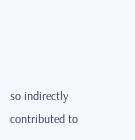so indirectly contributed to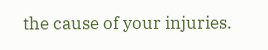the cause of your injuries.